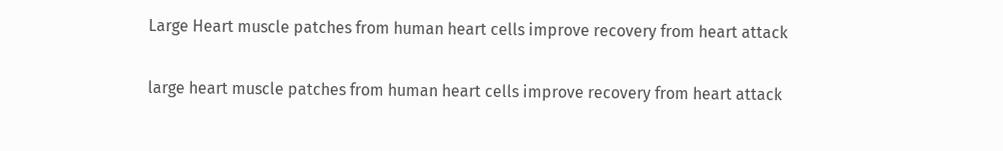Large Heart muscle patches from human heart cells improve recovery from heart attack

large heart muscle patches from human heart cells improve recovery from heart attack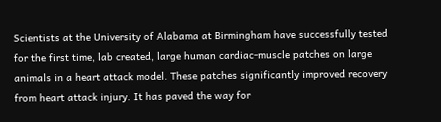Scientists at the University of Alabama at Birmingham have successfully tested for the first time, lab created, large human cardiac-muscle patches on large animals in a heart attack model. These patches significantly improved recovery from heart attack injury. It has paved the way for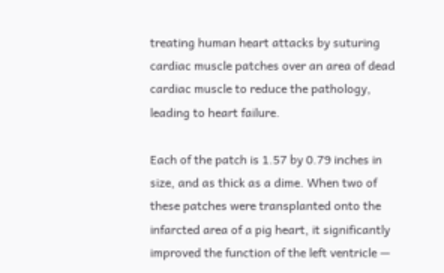treating human heart attacks by suturing cardiac muscle patches over an area of dead cardiac muscle to reduce the pathology, leading to heart failure.

Each of the patch is 1.57 by 0.79 inches in size, and as thick as a dime. When two of these patches were transplanted onto the infarcted area of a pig heart, it significantly improved the function of the left ventricle —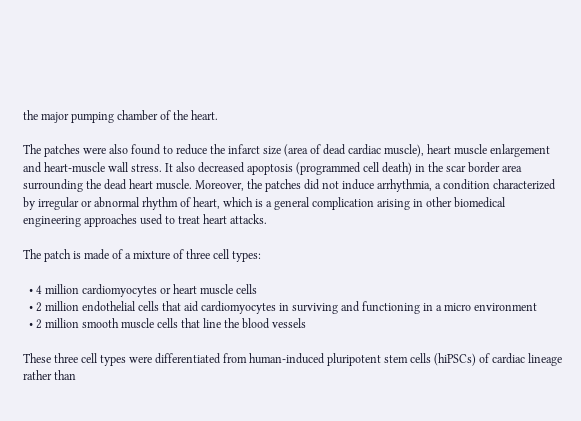the major pumping chamber of the heart.

The patches were also found to reduce the infarct size (area of dead cardiac muscle), heart muscle enlargement and heart-muscle wall stress. It also decreased apoptosis (programmed cell death) in the scar border area surrounding the dead heart muscle. Moreover, the patches did not induce arrhythmia, a condition characterized by irregular or abnormal rhythm of heart, which is a general complication arising in other biomedical engineering approaches used to treat heart attacks.

The patch is made of a mixture of three cell types:

  • 4 million cardiomyocytes or heart muscle cells
  • 2 million endothelial cells that aid cardiomyocytes in surviving and functioning in a micro environment
  • 2 million smooth muscle cells that line the blood vessels

These three cell types were differentiated from human-induced pluripotent stem cells (hiPSCs) of cardiac lineage rather than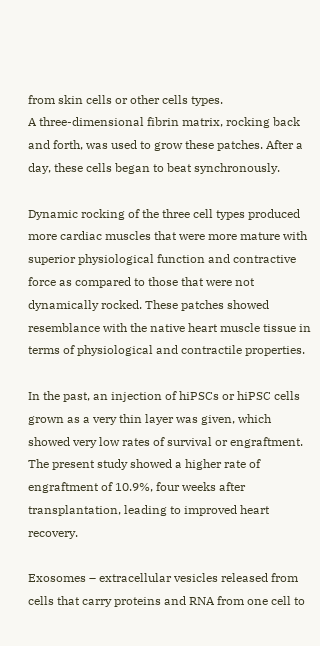from skin cells or other cells types.
A three-dimensional fibrin matrix, rocking back and forth, was used to grow these patches. After a day, these cells began to beat synchronously.

Dynamic rocking of the three cell types produced more cardiac muscles that were more mature with superior physiological function and contractive force as compared to those that were not dynamically rocked. These patches showed resemblance with the native heart muscle tissue in terms of physiological and contractile properties.

In the past, an injection of hiPSCs or hiPSC cells grown as a very thin layer was given, which showed very low rates of survival or engraftment. The present study showed a higher rate of engraftment of 10.9%, four weeks after transplantation, leading to improved heart recovery.

Exosomes – extracellular vesicles released from cells that carry proteins and RNA from one cell to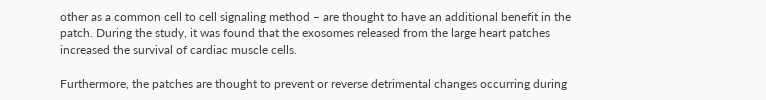other as a common cell to cell signaling method – are thought to have an additional benefit in the patch. During the study, it was found that the exosomes released from the large heart patches increased the survival of cardiac muscle cells.

Furthermore, the patches are thought to prevent or reverse detrimental changes occurring during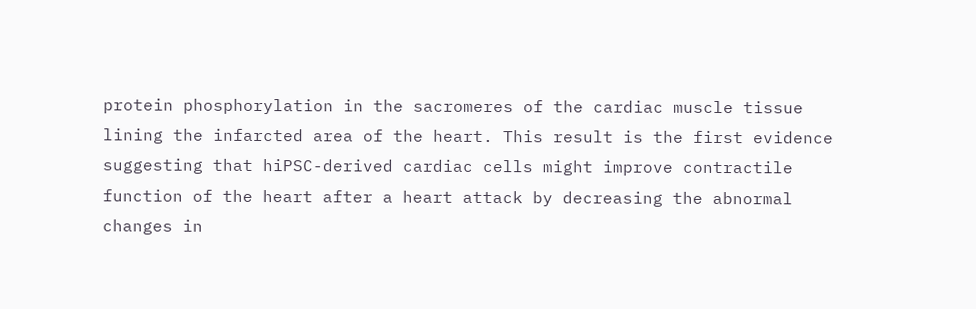protein phosphorylation in the sacromeres of the cardiac muscle tissue lining the infarcted area of the heart. This result is the first evidence suggesting that hiPSC-derived cardiac cells might improve contractile function of the heart after a heart attack by decreasing the abnormal changes in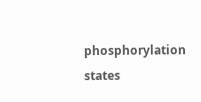phosphorylation states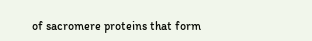of sacromere proteins that form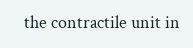the contractile unit in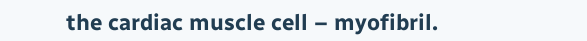the cardiac muscle cell – myofibril.